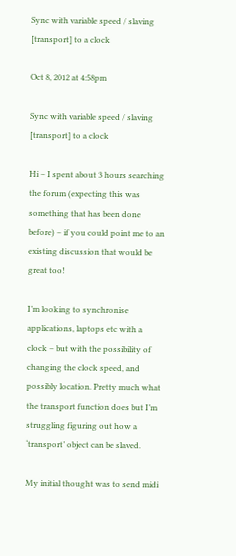Sync with variable speed / slaving [transport] to a clock

Oct 8, 2012 at 4:58pm

Sync with variable speed / slaving [transport] to a clock

Hi – I spent about 3 hours searching the forum (expecting this was something that has been done before) – if you could point me to an existing discussion that would be great too!

I’m looking to synchronise applications, laptops etc with a clock – but with the possibility of changing the clock speed, and possibly location. Pretty much what the transport function does but I’m struggling figuring out how a ‘transport’ object can be slaved.

My initial thought was to send midi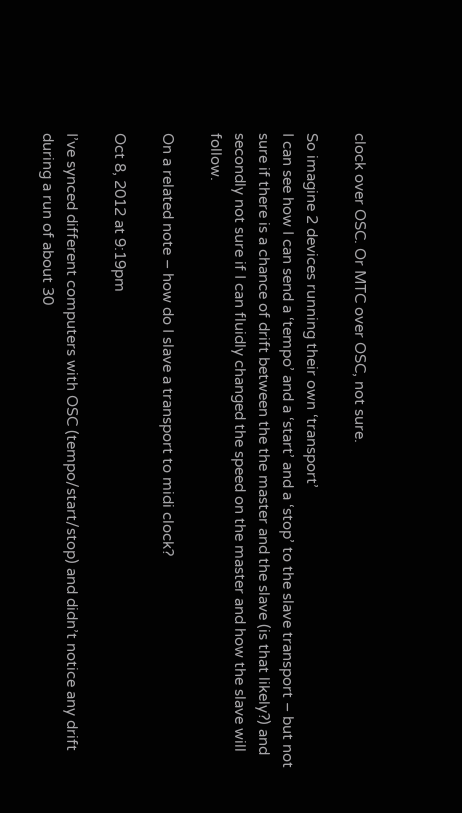clock over OSC. Or MTC over OSC, not sure.

So imagine 2 devices running their own ‘transport’
I can see how I can send a ‘tempo’ and a ‘start’ and a ‘stop’ to the slave transport – but not sure if there is a chance of drift between the the master and the slave (is that likely?) and secondly not sure if I can fluidly changed the speed on the master and how the slave will follow.

On a related note – how do I slave a transport to midi clock?

Oct 8, 2012 at 9:19pm

I’ve synced different computers with OSC (tempo/start/stop) and didn’t notice any drift during a run of about 30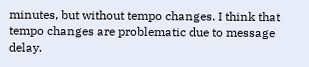minutes, but without tempo changes. I think that tempo changes are problematic due to message delay.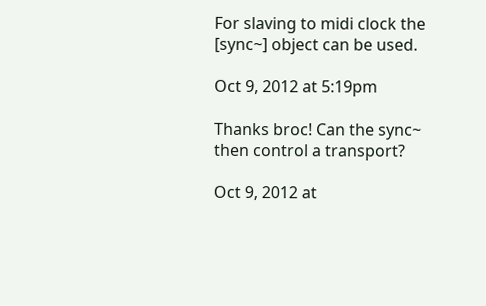For slaving to midi clock the [sync~] object can be used.

Oct 9, 2012 at 5:19pm

Thanks broc! Can the sync~ then control a transport?

Oct 9, 2012 at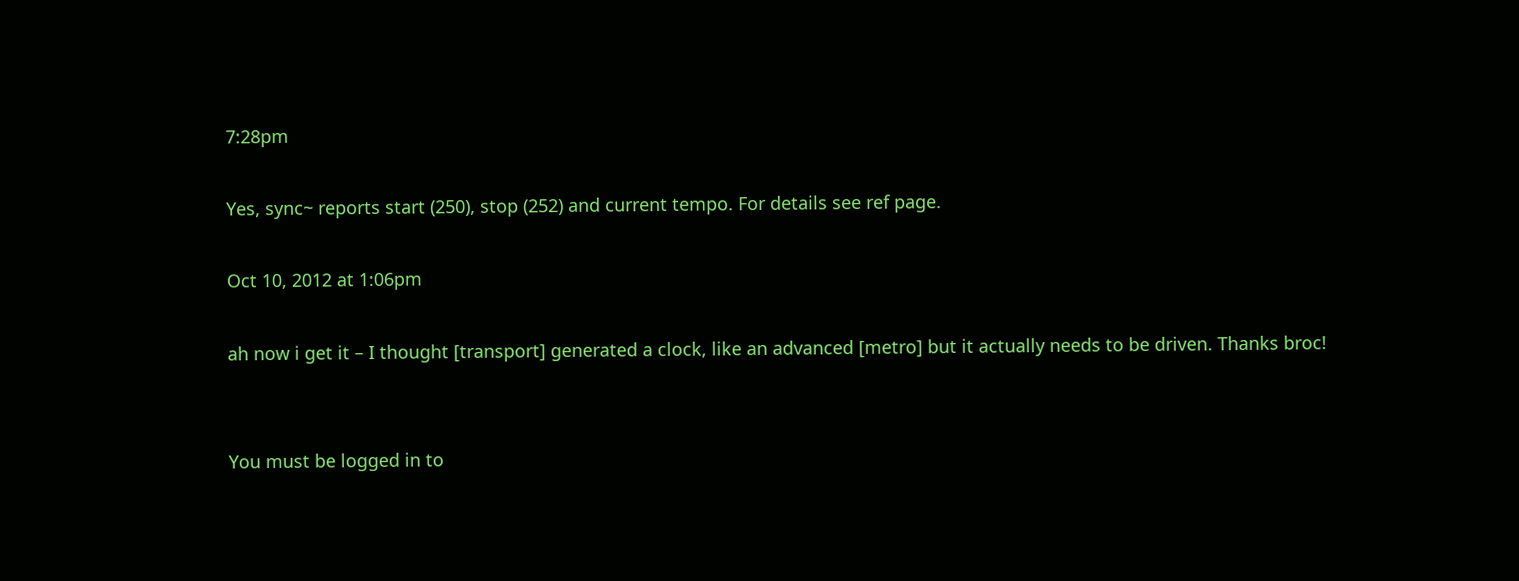7:28pm

Yes, sync~ reports start (250), stop (252) and current tempo. For details see ref page.

Oct 10, 2012 at 1:06pm

ah now i get it – I thought [transport] generated a clock, like an advanced [metro] but it actually needs to be driven. Thanks broc!


You must be logged in to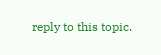reply to this topic.